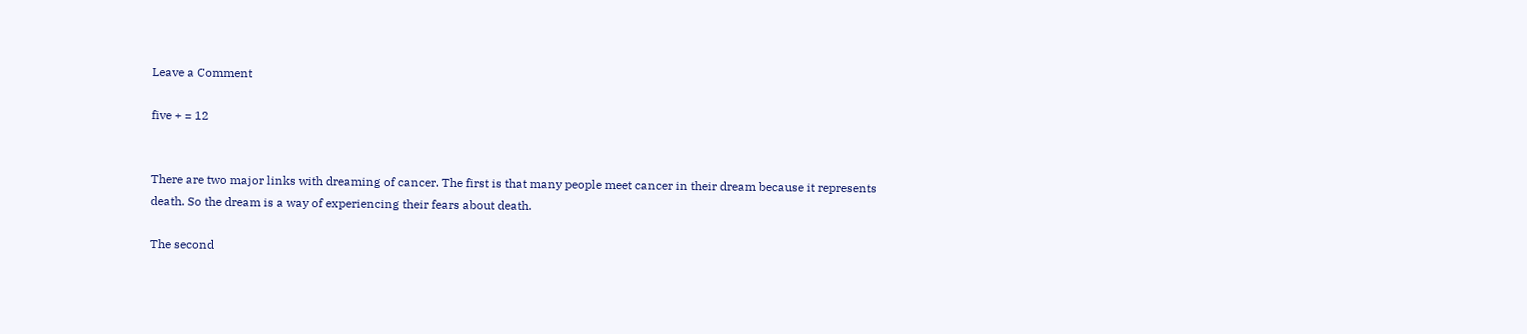Leave a Comment

five + = 12


There are two major links with dreaming of cancer. The first is that many people meet cancer in their dream because it represents death. So the dream is a way of experiencing their fears about death.

The second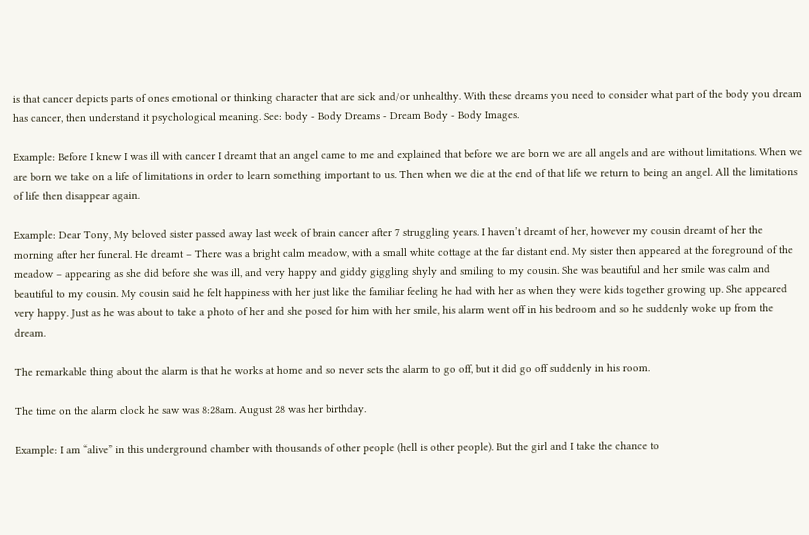is that cancer depicts parts of ones emotional or thinking character that are sick and/or unhealthy. With these dreams you need to consider what part of the body you dream has cancer, then understand it psychological meaning. See: body - Body Dreams - Dream Body - Body Images.

Example: Before I knew I was ill with cancer I dreamt that an angel came to me and explained that before we are born we are all angels and are without limitations. When we are born we take on a life of limitations in order to learn something important to us. Then when we die at the end of that life we return to being an angel. All the limitations of life then disappear again.

Example: Dear Tony, My beloved sister passed away last week of brain cancer after 7 struggling years. I haven’t dreamt of her, however my cousin dreamt of her the morning after her funeral. He dreamt – There was a bright calm meadow, with a small white cottage at the far distant end. My sister then appeared at the foreground of the meadow – appearing as she did before she was ill, and very happy and giddy giggling shyly and smiling to my cousin. She was beautiful and her smile was calm and beautiful to my cousin. My cousin said he felt happiness with her just like the familiar feeling he had with her as when they were kids together growing up. She appeared very happy. Just as he was about to take a photo of her and she posed for him with her smile, his alarm went off in his bedroom and so he suddenly woke up from the dream.

The remarkable thing about the alarm is that he works at home and so never sets the alarm to go off, but it did go off suddenly in his room.

The time on the alarm clock he saw was 8:28am. August 28 was her birthday.

Example: I am “alive” in this underground chamber with thousands of other people (hell is other people). But the girl and I take the chance to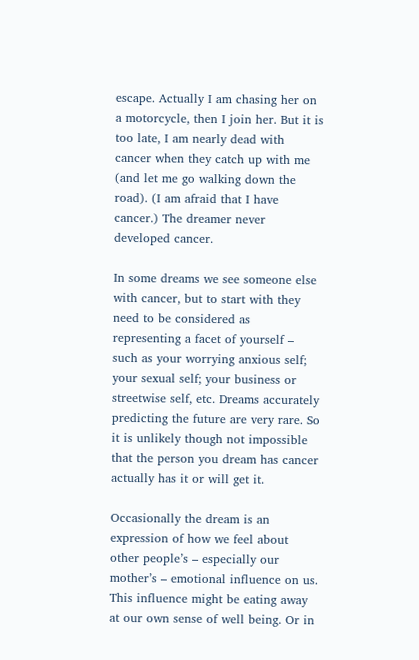escape. Actually I am chasing her on a motorcycle, then I join her. But it is too late, I am nearly dead with cancer when they catch up with me (and let me go walking down the road). (I am afraid that I have cancer.) The dreamer never developed cancer.

In some dreams we see someone else with cancer, but to start with they need to be considered as representing a facet of yourself – such as your worrying anxious self; your sexual self; your business or streetwise self, etc. Dreams accurately predicting the future are very rare. So it is unlikely though not impossible that the person you dream has cancer actually has it or will get it.

Occasionally the dream is an expression of how we feel about other people’s – especially our mother’s – emotional influence on us. This influence might be eating away at our own sense of well being. Or in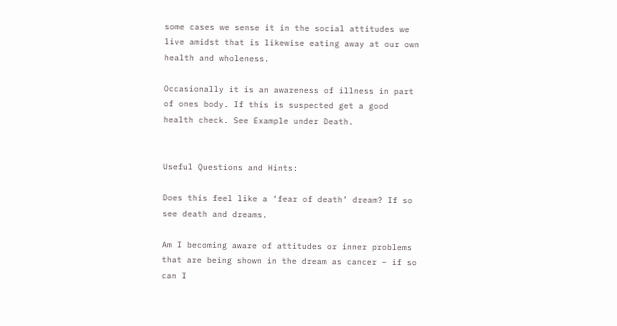some cases we sense it in the social attitudes we live amidst that is likewise eating away at our own health and wholeness.

Occasionally it is an awareness of illness in part of ones body. If this is suspected get a good health check. See Example under Death.


Useful Questions and Hints:

Does this feel like a ‘fear of death’ dream? If so see death and dreams.

Am I becoming aware of attitudes or inner problems that are being shown in the dream as cancer – if so can I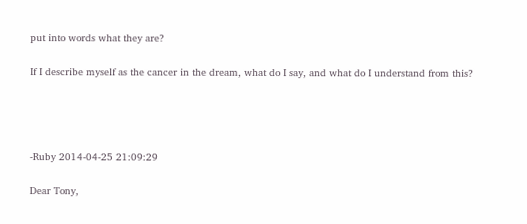put into words what they are?

If I describe myself as the cancer in the dream, what do I say, and what do I understand from this?




-Ruby 2014-04-25 21:09:29

Dear Tony,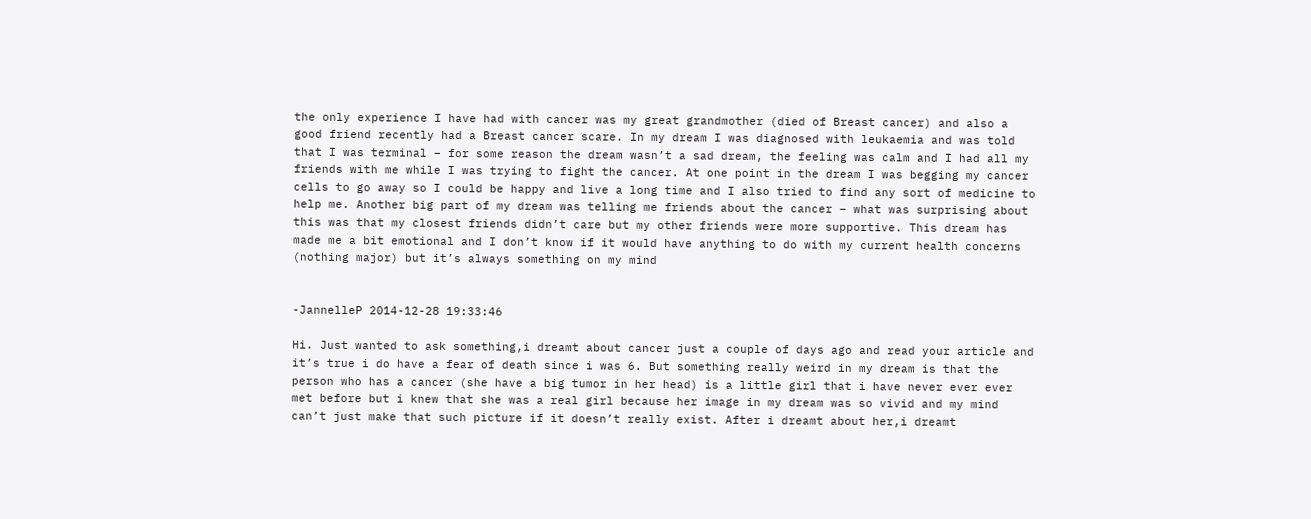the only experience I have had with cancer was my great grandmother (died of Breast cancer) and also a good friend recently had a Breast cancer scare. In my dream I was diagnosed with leukaemia and was told that I was terminal – for some reason the dream wasn’t a sad dream, the feeling was calm and I had all my friends with me while I was trying to fight the cancer. At one point in the dream I was begging my cancer cells to go away so I could be happy and live a long time and I also tried to find any sort of medicine to help me. Another big part of my dream was telling me friends about the cancer – what was surprising about this was that my closest friends didn’t care but my other friends were more supportive. This dream has made me a bit emotional and I don’t know if it would have anything to do with my current health concerns (nothing major) but it’s always something on my mind


-JannelleP 2014-12-28 19:33:46

Hi. Just wanted to ask something,i dreamt about cancer just a couple of days ago and read your article and it’s true i do have a fear of death since i was 6. But something really weird in my dream is that the person who has a cancer (she have a big tumor in her head) is a little girl that i have never ever ever met before but i knew that she was a real girl because her image in my dream was so vivid and my mind can’t just make that such picture if it doesn’t really exist. After i dreamt about her,i dreamt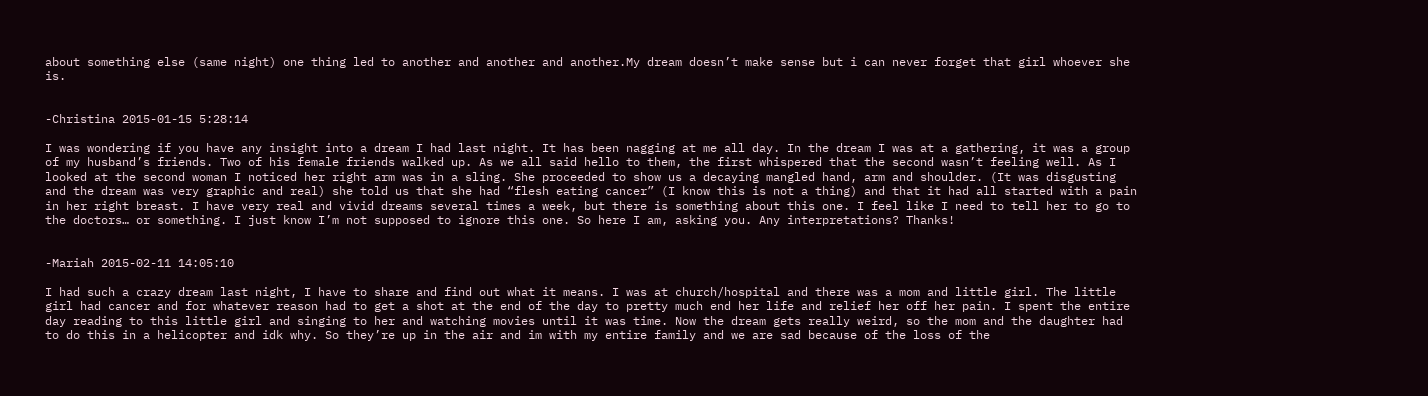about something else (same night) one thing led to another and another and another.My dream doesn’t make sense but i can never forget that girl whoever she is.


-Christina 2015-01-15 5:28:14

I was wondering if you have any insight into a dream I had last night. It has been nagging at me all day. In the dream I was at a gathering, it was a group of my husband’s friends. Two of his female friends walked up. As we all said hello to them, the first whispered that the second wasn’t feeling well. As I looked at the second woman I noticed her right arm was in a sling. She proceeded to show us a decaying mangled hand, arm and shoulder. (It was disgusting and the dream was very graphic and real) she told us that she had “flesh eating cancer” (I know this is not a thing) and that it had all started with a pain in her right breast. I have very real and vivid dreams several times a week, but there is something about this one. I feel like I need to tell her to go to the doctors… or something. I just know I’m not supposed to ignore this one. So here I am, asking you. Any interpretations? Thanks!


-Mariah 2015-02-11 14:05:10

I had such a crazy dream last night, I have to share and find out what it means. I was at church/hospital and there was a mom and little girl. The little girl had cancer and for whatever reason had to get a shot at the end of the day to pretty much end her life and relief her off her pain. I spent the entire day reading to this little girl and singing to her and watching movies until it was time. Now the dream gets really weird, so the mom and the daughter had to do this in a helicopter and idk why. So they’re up in the air and im with my entire family and we are sad because of the loss of the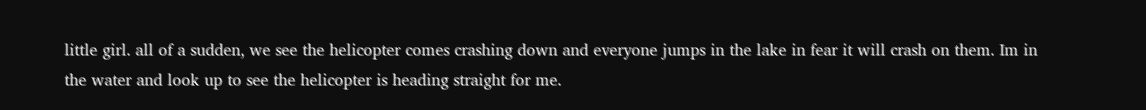little girl. all of a sudden, we see the helicopter comes crashing down and everyone jumps in the lake in fear it will crash on them. Im in the water and look up to see the helicopter is heading straight for me.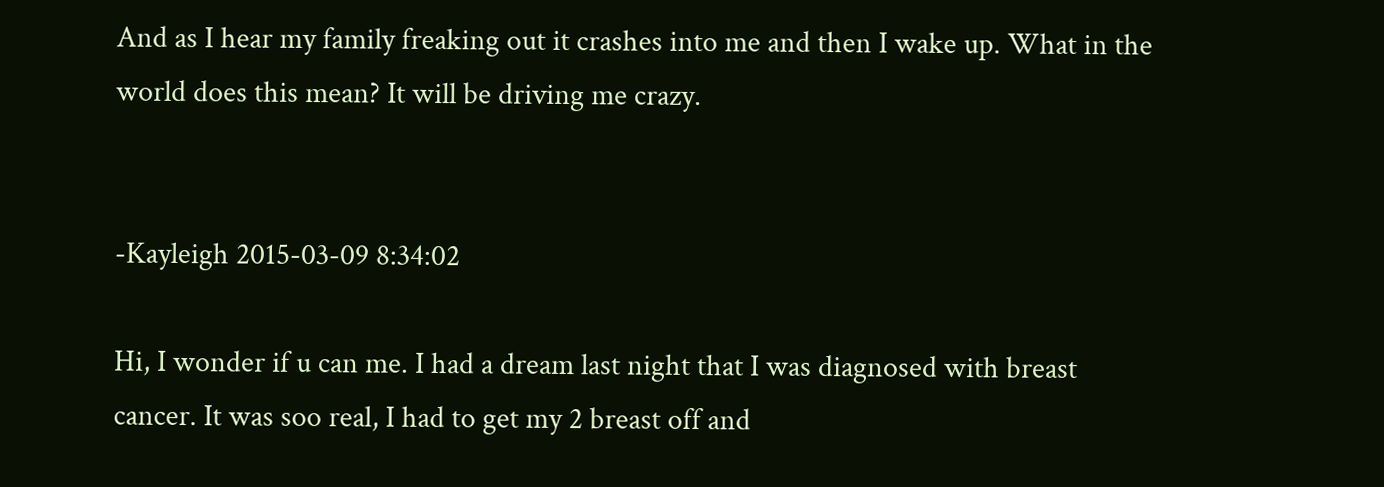And as I hear my family freaking out it crashes into me and then I wake up. What in the world does this mean? It will be driving me crazy.


-Kayleigh 2015-03-09 8:34:02

Hi, I wonder if u can me. I had a dream last night that I was diagnosed with breast cancer. It was soo real, I had to get my 2 breast off and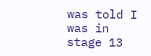was told I was in stage 13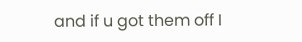and if u got them off I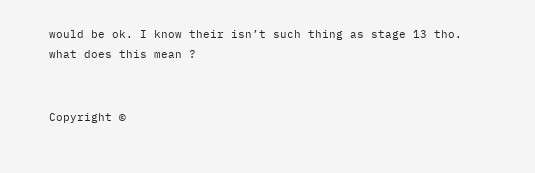would be ok. I know their isn’t such thing as stage 13 tho.
what does this mean ?


Copyright ©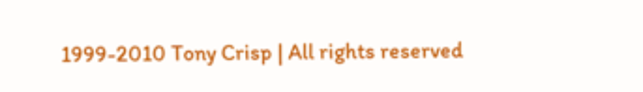1999-2010 Tony Crisp | All rights reserved